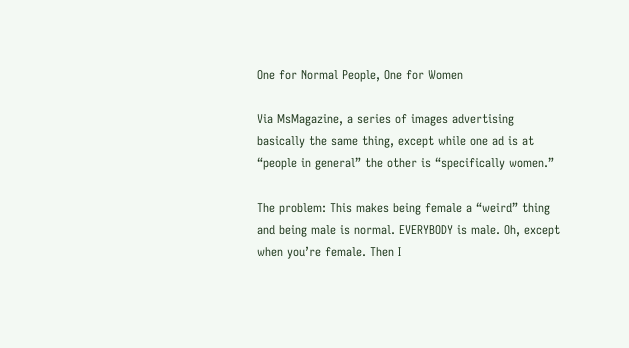One for Normal People, One for Women

Via MsMagazine, a series of images advertising basically the same thing, except while one ad is at “people in general” the other is “specifically women.”

The problem: This makes being female a “weird” thing and being male is normal. EVERYBODY is male. Oh, except when you’re female. Then I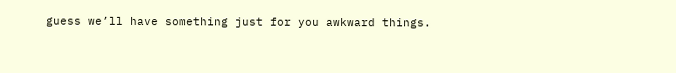guess we’ll have something just for you awkward things.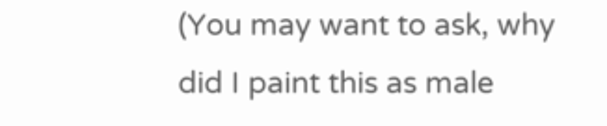(You may want to ask, why did I paint this as male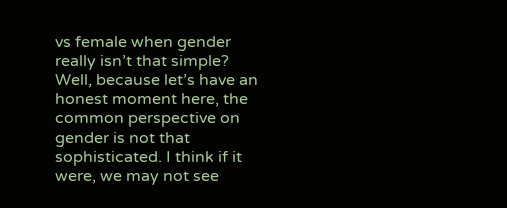vs female when gender really isn’t that simple? Well, because let’s have an honest moment here, the common perspective on gender is not that sophisticated. I think if it were, we may not see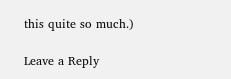this quite so much.)

Leave a Reply